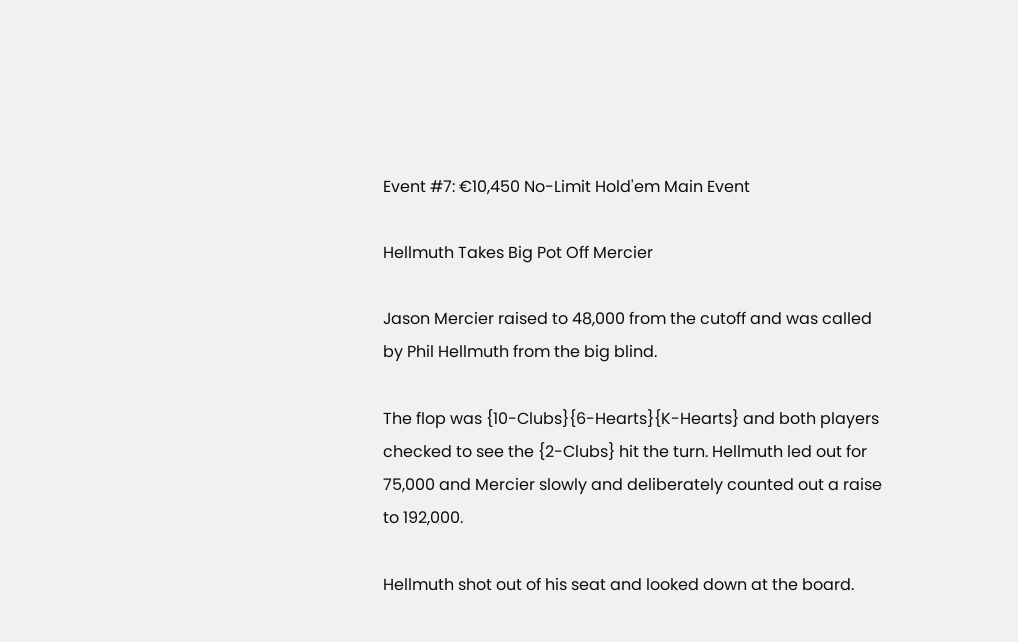Event #7: €10,450 No-Limit Hold'em Main Event

Hellmuth Takes Big Pot Off Mercier

Jason Mercier raised to 48,000 from the cutoff and was called by Phil Hellmuth from the big blind.

The flop was {10-Clubs}{6-Hearts}{K-Hearts} and both players checked to see the {2-Clubs} hit the turn. Hellmuth led out for 75,000 and Mercier slowly and deliberately counted out a raise to 192,000.

Hellmuth shot out of his seat and looked down at the board.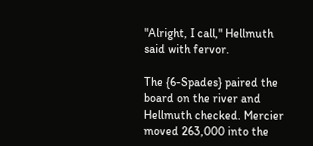"Alright, I call," Hellmuth said with fervor.

The {6-Spades} paired the board on the river and Hellmuth checked. Mercier moved 263,000 into the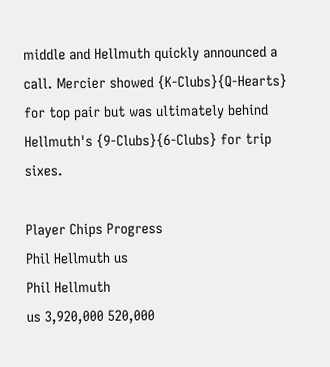middle and Hellmuth quickly announced a call. Mercier showed {K-Clubs}{Q-Hearts} for top pair but was ultimately behind Hellmuth's {9-Clubs}{6-Clubs} for trip sixes.

Player Chips Progress
Phil Hellmuth us
Phil Hellmuth
us 3,920,000 520,000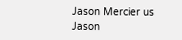Jason Mercier us
Jason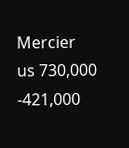Mercier
us 730,000 -421,000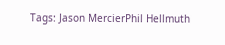Tags: Jason MercierPhil Hellmuth